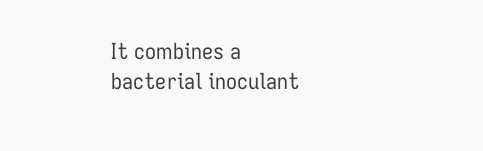It combines a bacterial inoculant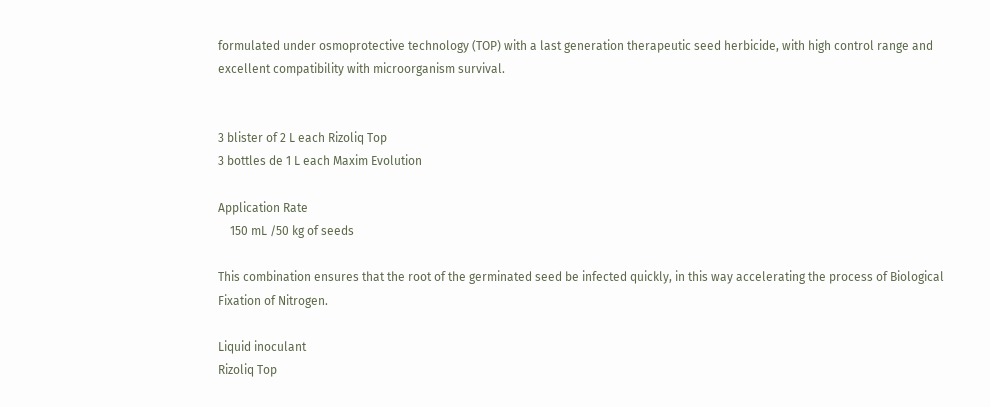formulated under osmoprotective technology (TOP) with a last generation therapeutic seed herbicide, with high control range and excellent compatibility with microorganism survival.


3 blister of 2 L each Rizoliq Top
3 bottles de 1 L each Maxim Evolution

Application Rate
    150 mL /50 kg of seeds

This combination ensures that the root of the germinated seed be infected quickly, in this way accelerating the process of Biological Fixation of Nitrogen.

Liquid inoculant
Rizoliq Top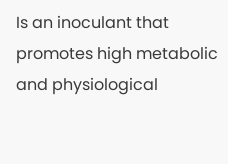Is an inoculant that promotes high metabolic and physiological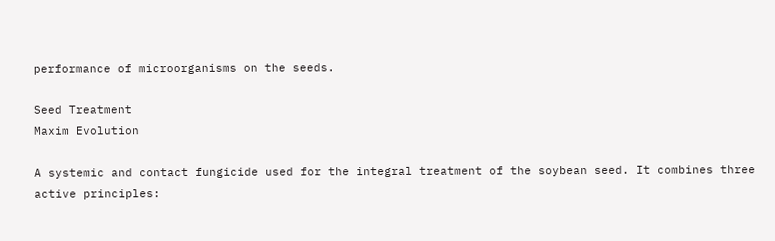performance of microorganisms on the seeds.

Seed Treatment
Maxim Evolution

A systemic and contact fungicide used for the integral treatment of the soybean seed. It combines three active principles: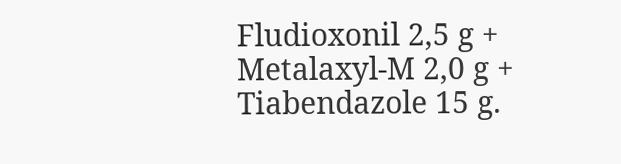Fludioxonil 2,5 g + Metalaxyl-M 2,0 g + Tiabendazole 15 g.